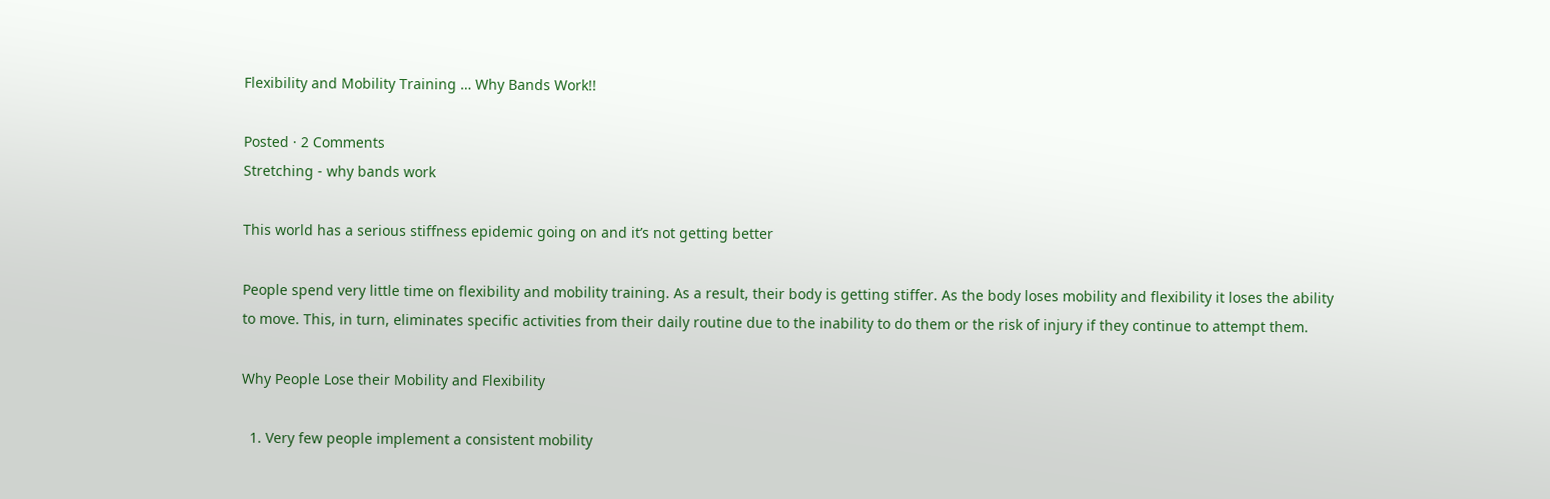Flexibility and Mobility Training … Why Bands Work!!

Posted · 2 Comments
Stretching - why bands work

This world has a serious stiffness epidemic going on and it’s not getting better

People spend very little time on flexibility and mobility training. As a result, their body is getting stiffer. As the body loses mobility and flexibility it loses the ability to move. This, in turn, eliminates specific activities from their daily routine due to the inability to do them or the risk of injury if they continue to attempt them.

Why People Lose their Mobility and Flexibility

  1. Very few people implement a consistent mobility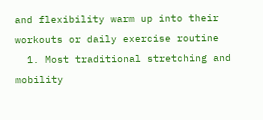and flexibility warm up into their workouts or daily exercise routine
  1. Most traditional stretching and mobility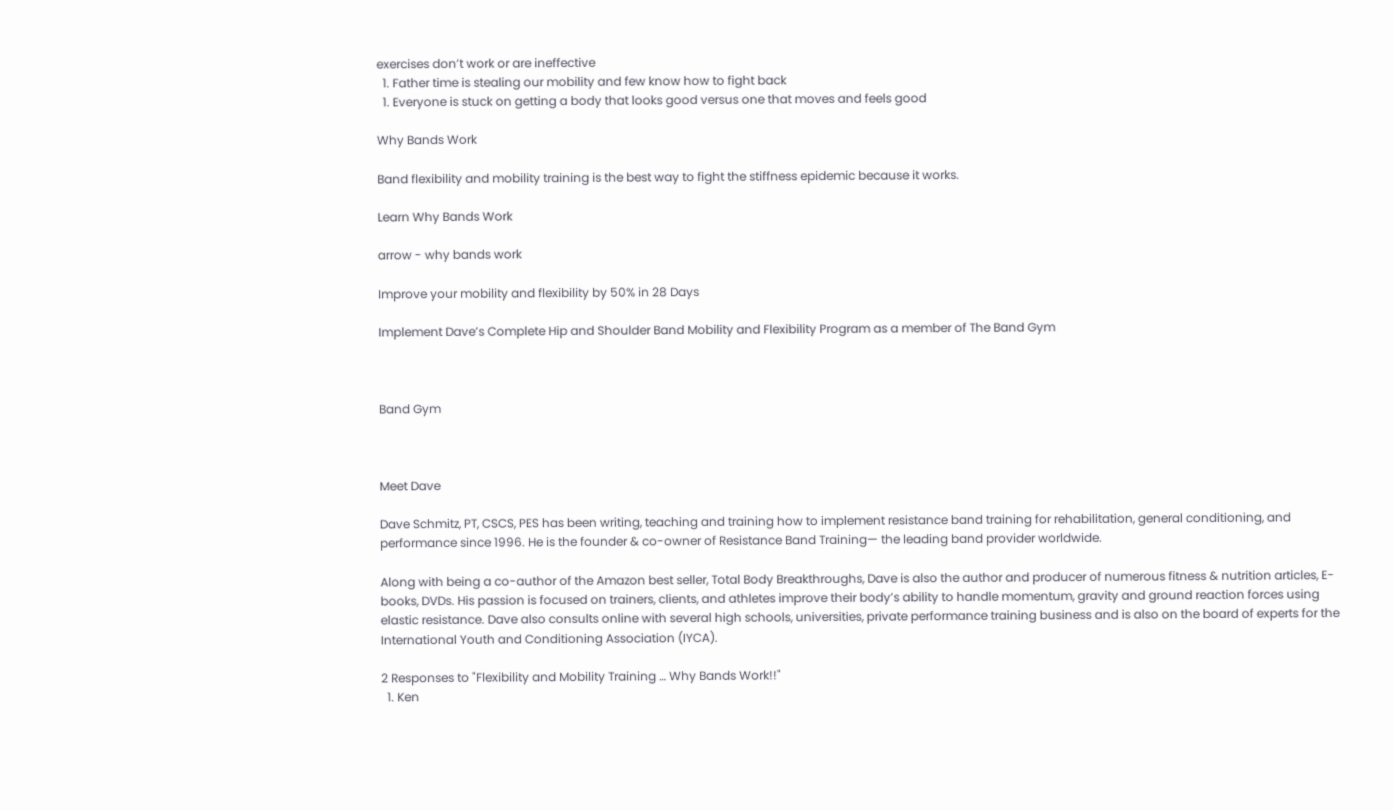exercises don’t work or are ineffective
  1. Father time is stealing our mobility and few know how to fight back
  1. Everyone is stuck on getting a body that looks good versus one that moves and feels good

Why Bands Work

Band flexibility and mobility training is the best way to fight the stiffness epidemic because it works.

Learn Why Bands Work

arrow - why bands work

Improve your mobility and flexibility by 50% in 28 Days

Implement Dave’s Complete Hip and Shoulder Band Mobility and Flexibility Program as a member of The Band Gym



Band Gym



Meet Dave

Dave Schmitz, PT, CSCS, PES has been writing, teaching and training how to implement resistance band training for rehabilitation, general conditioning, and performance since 1996. He is the founder & co-owner of Resistance Band Training— the leading band provider worldwide.

Along with being a co-author of the Amazon best seller, Total Body Breakthroughs, Dave is also the author and producer of numerous fitness & nutrition articles, E-books, DVDs. His passion is focused on trainers, clients, and athletes improve their body’s ability to handle momentum, gravity and ground reaction forces using elastic resistance. Dave also consults online with several high schools, universities, private performance training business and is also on the board of experts for the International Youth and Conditioning Association (IYCA).

2 Responses to "Flexibility and Mobility Training … Why Bands Work!!"
  1. Ken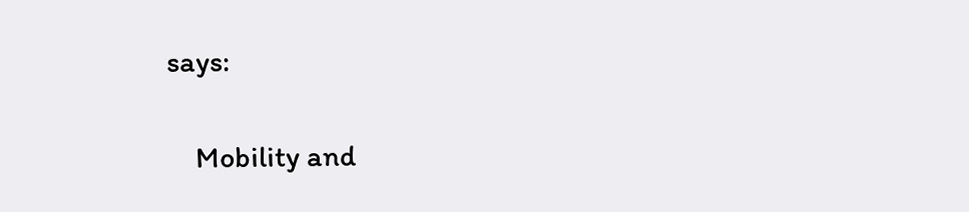says:

    Mobility and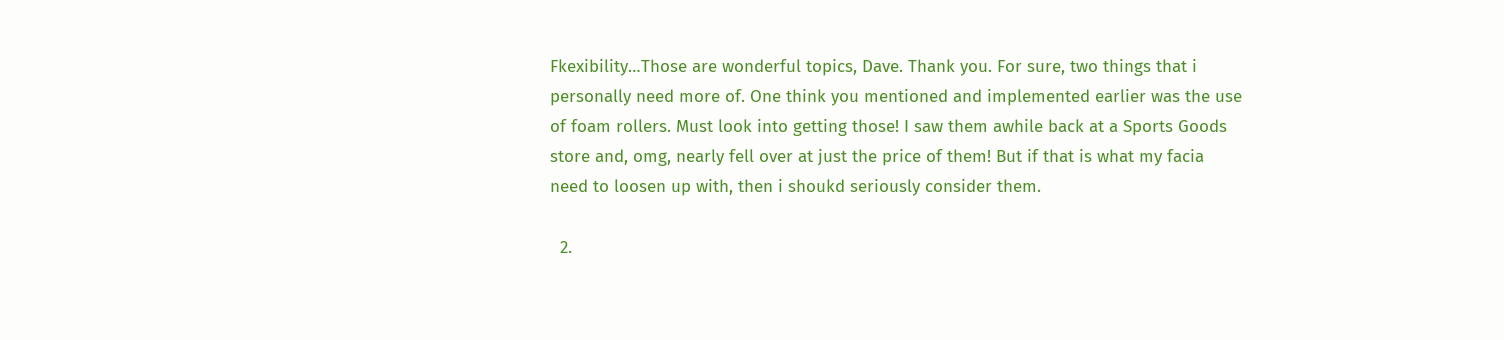Fkexibility…Those are wonderful topics, Dave. Thank you. For sure, two things that i personally need more of. One think you mentioned and implemented earlier was the use of foam rollers. Must look into getting those! I saw them awhile back at a Sports Goods store and, omg, nearly fell over at just the price of them! But if that is what my facia need to loosen up with, then i shoukd seriously consider them.

  2.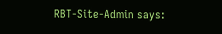RBT-Site-Admin says: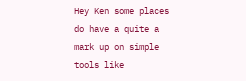Hey Ken some places do have a quite a mark up on simple tools like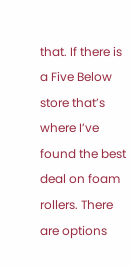that. If there is a Five Below store that’s where I’ve found the best deal on foam rollers. There are options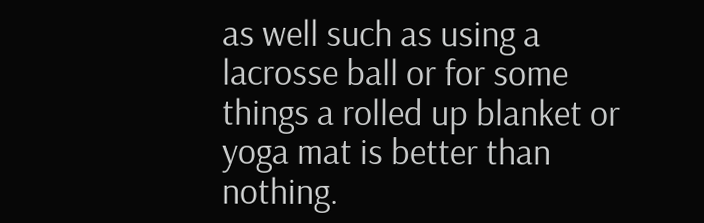as well such as using a lacrosse ball or for some things a rolled up blanket or yoga mat is better than nothing.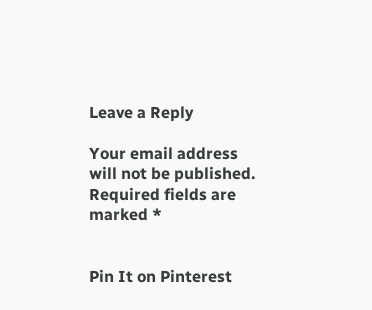Leave a Reply

Your email address will not be published. Required fields are marked *


Pin It on Pinterest